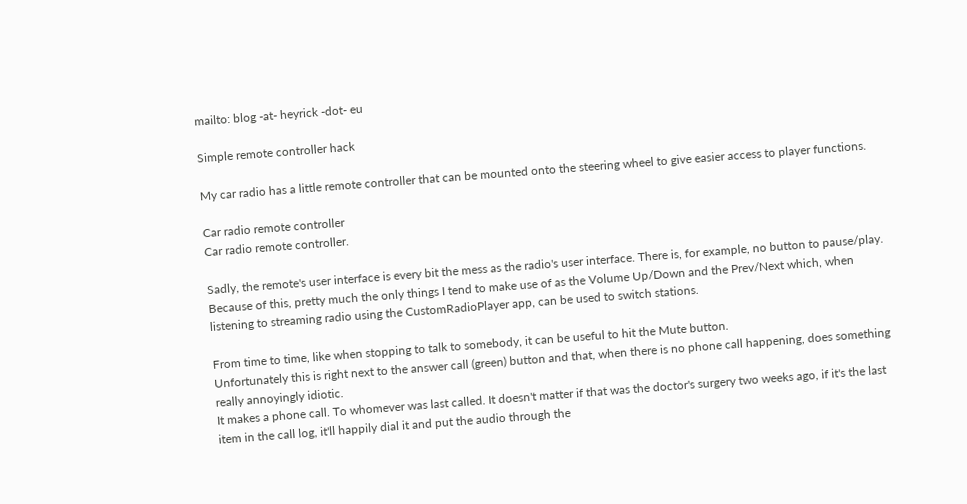mailto: blog -at- heyrick -dot- eu

Simple remote controller hack

My car radio has a little remote controller that can be mounted onto the steering wheel to give easier access to player functions.

Car radio remote controller
Car radio remote controller.

Sadly, the remote's user interface is every bit the mess as the radio's user interface. There is, for example, no button to pause/play.
Because of this, pretty much the only things I tend to make use of as the Volume Up/Down and the Prev/Next which, when listening to streaming radio using the CustomRadioPlayer app, can be used to switch stations.

From time to time, like when stopping to talk to somebody, it can be useful to hit the Mute button.
Unfortunately this is right next to the answer call (green) button and that, when there is no phone call happening, does something really annoyingly idiotic.
It makes a phone call. To whomever was last called. It doesn't matter if that was the doctor's surgery two weeks ago, if it's the last item in the call log, it'll happily dial it and put the audio through the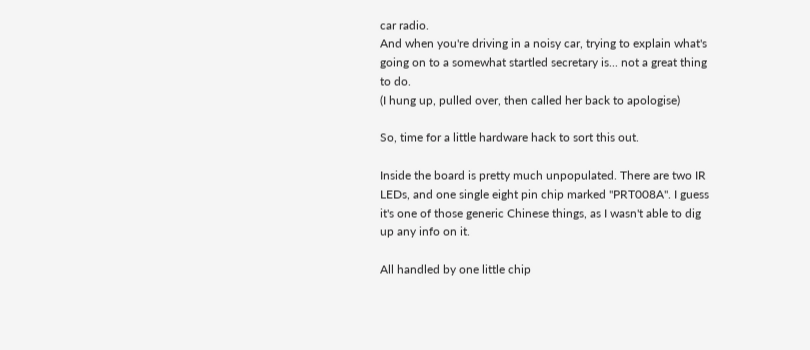car radio.
And when you're driving in a noisy car, trying to explain what's going on to a somewhat startled secretary is... not a great thing to do.
(I hung up, pulled over, then called her back to apologise)

So, time for a little hardware hack to sort this out.

Inside the board is pretty much unpopulated. There are two IR LEDs, and one single eight pin chip marked "PRT008A". I guess it's one of those generic Chinese things, as I wasn't able to dig up any info on it.

All handled by one little chip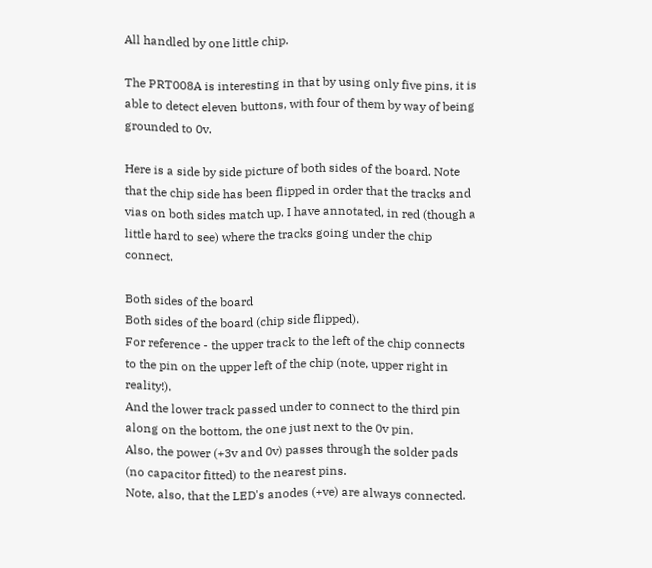All handled by one little chip.

The PRT008A is interesting in that by using only five pins, it is able to detect eleven buttons, with four of them by way of being grounded to 0v.

Here is a side by side picture of both sides of the board. Note that the chip side has been flipped in order that the tracks and vias on both sides match up. I have annotated, in red (though a little hard to see) where the tracks going under the chip connect.

Both sides of the board
Both sides of the board (chip side flipped).
For reference - the upper track to the left of the chip connects to the pin on the upper left of the chip (note, upper right in reality!).
And the lower track passed under to connect to the third pin along on the bottom, the one just next to the 0v pin.
Also, the power (+3v and 0v) passes through the solder pads (no capacitor fitted) to the nearest pins.
Note, also, that the LED's anodes (+ve) are always connected.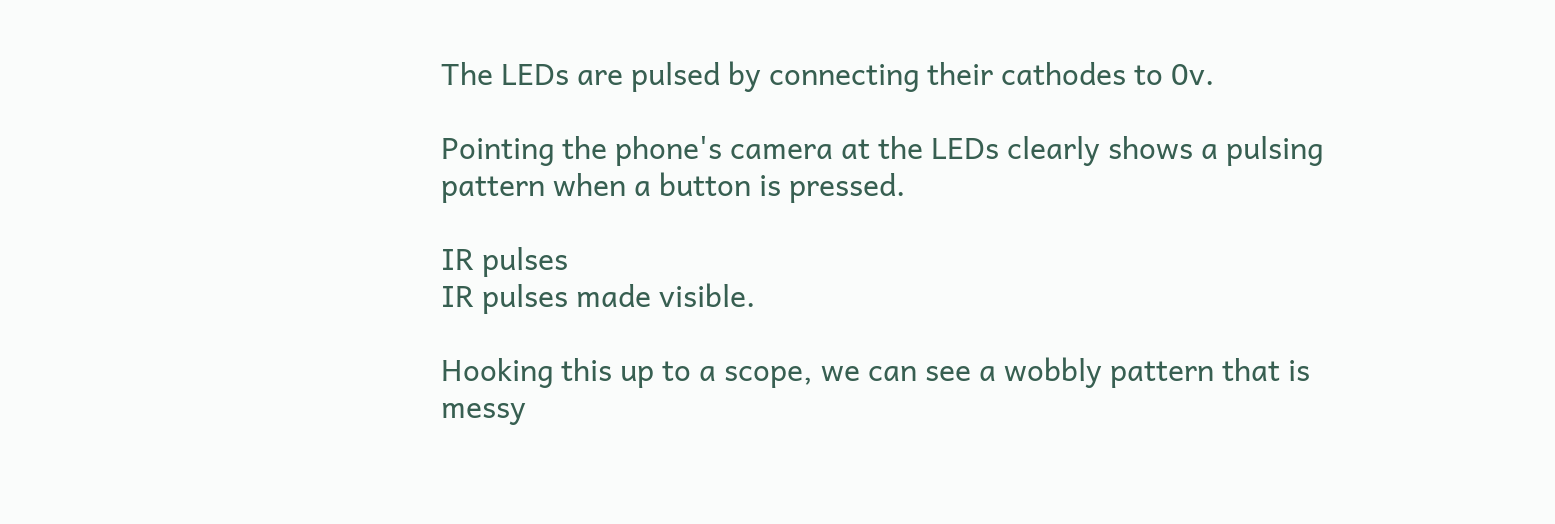The LEDs are pulsed by connecting their cathodes to 0v.

Pointing the phone's camera at the LEDs clearly shows a pulsing pattern when a button is pressed.

IR pulses
IR pulses made visible.

Hooking this up to a scope, we can see a wobbly pattern that is messy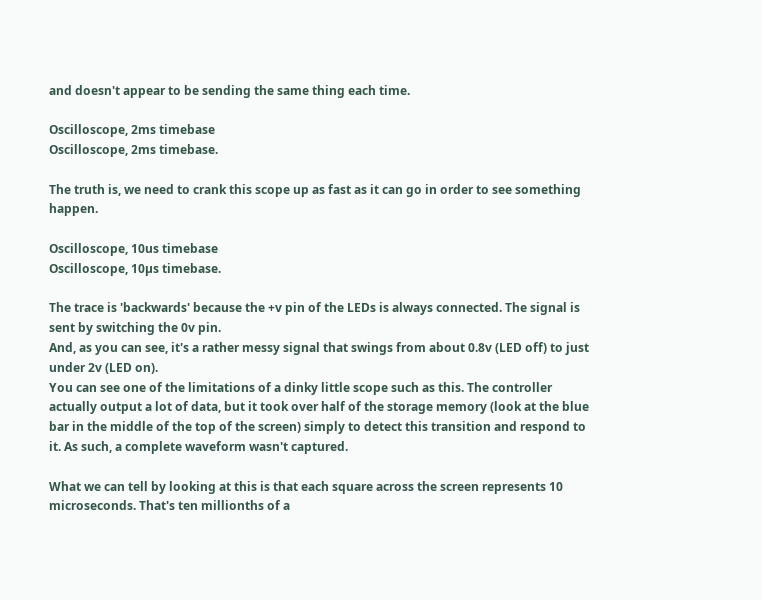and doesn't appear to be sending the same thing each time.

Oscilloscope, 2ms timebase
Oscilloscope, 2ms timebase.

The truth is, we need to crank this scope up as fast as it can go in order to see something happen.

Oscilloscope, 10us timebase
Oscilloscope, 10µs timebase.

The trace is 'backwards' because the +v pin of the LEDs is always connected. The signal is sent by switching the 0v pin.
And, as you can see, it's a rather messy signal that swings from about 0.8v (LED off) to just under 2v (LED on).
You can see one of the limitations of a dinky little scope such as this. The controller actually output a lot of data, but it took over half of the storage memory (look at the blue bar in the middle of the top of the screen) simply to detect this transition and respond to it. As such, a complete waveform wasn't captured.

What we can tell by looking at this is that each square across the screen represents 10 microseconds. That's ten millionths of a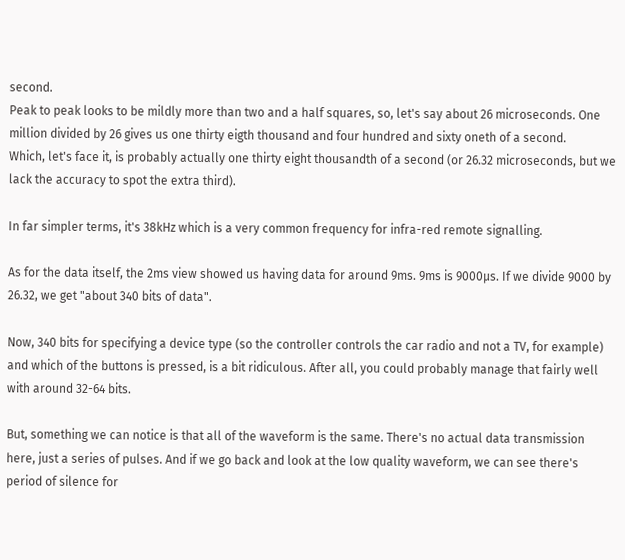second.
Peak to peak looks to be mildly more than two and a half squares, so, let's say about 26 microseconds. One million divided by 26 gives us one thirty eigth thousand and four hundred and sixty oneth of a second.
Which, let's face it, is probably actually one thirty eight thousandth of a second (or 26.32 microseconds, but we lack the accuracy to spot the extra third).

In far simpler terms, it's 38kHz which is a very common frequency for infra-red remote signalling.

As for the data itself, the 2ms view showed us having data for around 9ms. 9ms is 9000µs. If we divide 9000 by 26.32, we get "about 340 bits of data".

Now, 340 bits for specifying a device type (so the controller controls the car radio and not a TV, for example) and which of the buttons is pressed, is a bit ridiculous. After all, you could probably manage that fairly well with around 32-64 bits.

But, something we can notice is that all of the waveform is the same. There's no actual data transmission here, just a series of pulses. And if we go back and look at the low quality waveform, we can see there's period of silence for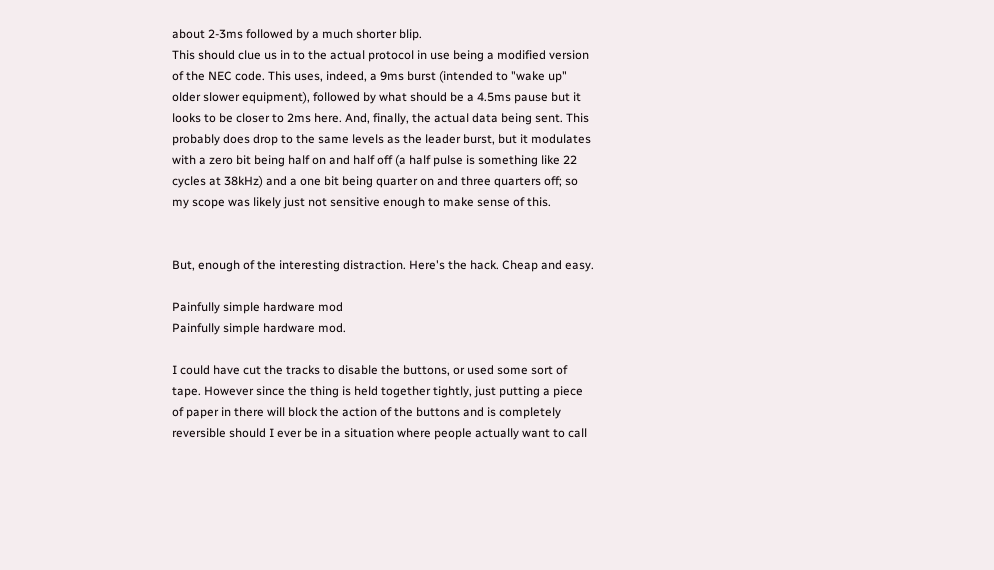about 2-3ms followed by a much shorter blip.
This should clue us in to the actual protocol in use being a modified version of the NEC code. This uses, indeed, a 9ms burst (intended to "wake up" older slower equipment), followed by what should be a 4.5ms pause but it looks to be closer to 2ms here. And, finally, the actual data being sent. This probably does drop to the same levels as the leader burst, but it modulates with a zero bit being half on and half off (a half pulse is something like 22 cycles at 38kHz) and a one bit being quarter on and three quarters off; so my scope was likely just not sensitive enough to make sense of this.


But, enough of the interesting distraction. Here's the hack. Cheap and easy.

Painfully simple hardware mod
Painfully simple hardware mod.

I could have cut the tracks to disable the buttons, or used some sort of tape. However since the thing is held together tightly, just putting a piece of paper in there will block the action of the buttons and is completely reversible should I ever be in a situation where people actually want to call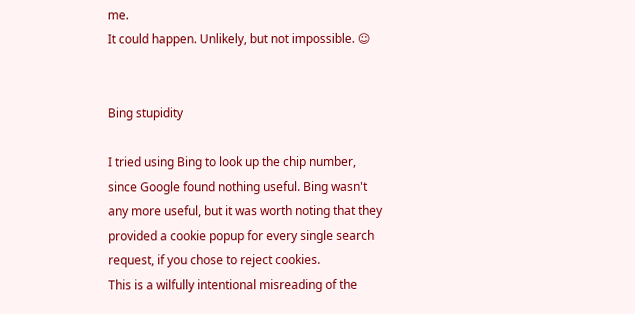me.
It could happen. Unlikely, but not impossible. ☺


Bing stupidity

I tried using Bing to look up the chip number, since Google found nothing useful. Bing wasn't any more useful, but it was worth noting that they provided a cookie popup for every single search request, if you chose to reject cookies.
This is a wilfully intentional misreading of the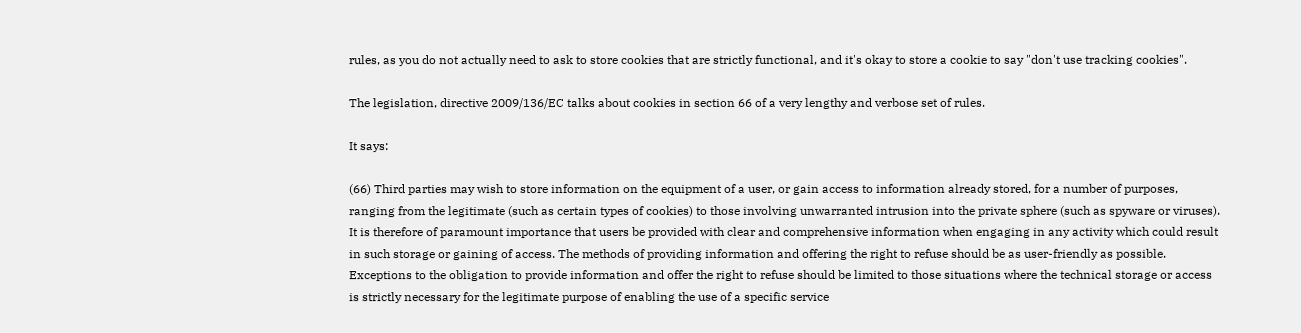rules, as you do not actually need to ask to store cookies that are strictly functional, and it's okay to store a cookie to say "don't use tracking cookies".

The legislation, directive 2009/136/EC talks about cookies in section 66 of a very lengthy and verbose set of rules.

It says:

(66) Third parties may wish to store information on the equipment of a user, or gain access to information already stored, for a number of purposes, ranging from the legitimate (such as certain types of cookies) to those involving unwarranted intrusion into the private sphere (such as spyware or viruses). It is therefore of paramount importance that users be provided with clear and comprehensive information when engaging in any activity which could result in such storage or gaining of access. The methods of providing information and offering the right to refuse should be as user-friendly as possible. Exceptions to the obligation to provide information and offer the right to refuse should be limited to those situations where the technical storage or access is strictly necessary for the legitimate purpose of enabling the use of a specific service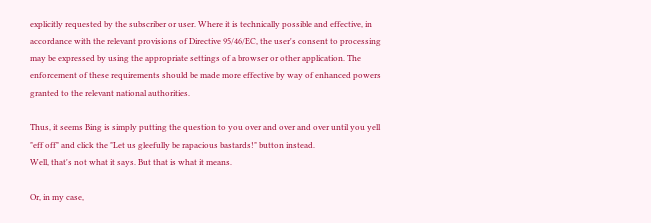explicitly requested by the subscriber or user. Where it is technically possible and effective, in accordance with the relevant provisions of Directive 95/46/EC, the user's consent to processing may be expressed by using the appropriate settings of a browser or other application. The enforcement of these requirements should be made more effective by way of enhanced powers granted to the relevant national authorities.

Thus, it seems Bing is simply putting the question to you over and over and over until you yell "eff off" and click the "Let us gleefully be rapacious bastards!" button instead.
Well, that's not what it says. But that is what it means.

Or, in my case,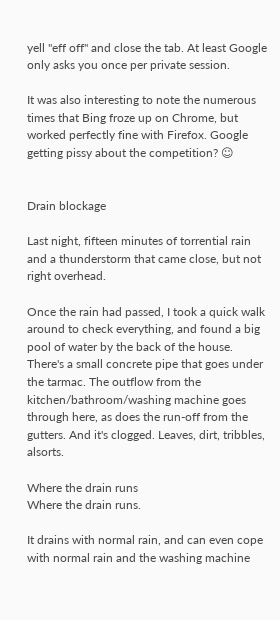yell "eff off" and close the tab. At least Google only asks you once per private session.

It was also interesting to note the numerous times that Bing froze up on Chrome, but worked perfectly fine with Firefox. Google getting pissy about the competition? ☺


Drain blockage

Last night, fifteen minutes of torrential rain and a thunderstorm that came close, but not right overhead.

Once the rain had passed, I took a quick walk around to check everything, and found a big pool of water by the back of the house.
There's a small concrete pipe that goes under the tarmac. The outflow from the kitchen/bathroom/washing machine goes through here, as does the run-off from the gutters. And it's clogged. Leaves, dirt, tribbles, alsorts.

Where the drain runs
Where the drain runs.

It drains with normal rain, and can even cope with normal rain and the washing machine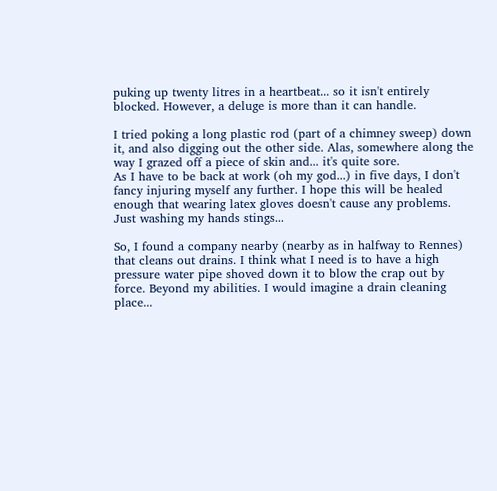puking up twenty litres in a heartbeat... so it isn't entirely blocked. However, a deluge is more than it can handle.

I tried poking a long plastic rod (part of a chimney sweep) down it, and also digging out the other side. Alas, somewhere along the way I grazed off a piece of skin and... it's quite sore.
As I have to be back at work (oh my god...) in five days, I don't fancy injuring myself any further. I hope this will be healed enough that wearing latex gloves doesn't cause any problems. Just washing my hands stings...

So, I found a company nearby (nearby as in halfway to Rennes) that cleans out drains. I think what I need is to have a high pressure water pipe shoved down it to blow the crap out by force. Beyond my abilities. I would imagine a drain cleaning place...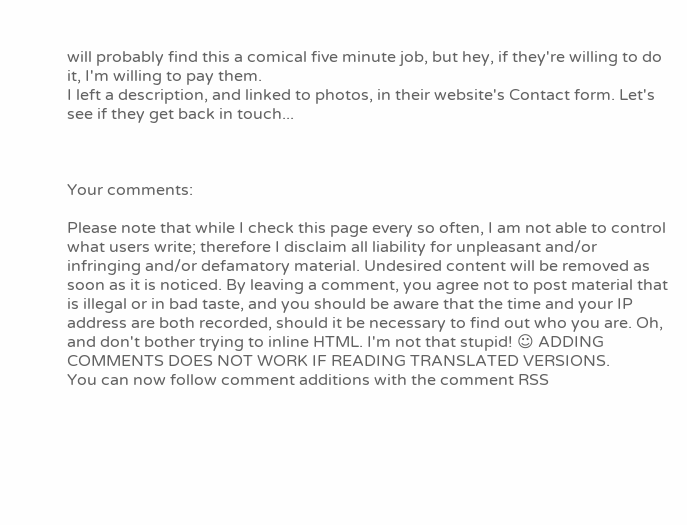will probably find this a comical five minute job, but hey, if they're willing to do it, I'm willing to pay them.
I left a description, and linked to photos, in their website's Contact form. Let's see if they get back in touch...



Your comments:

Please note that while I check this page every so often, I am not able to control what users write; therefore I disclaim all liability for unpleasant and/or infringing and/or defamatory material. Undesired content will be removed as soon as it is noticed. By leaving a comment, you agree not to post material that is illegal or in bad taste, and you should be aware that the time and your IP address are both recorded, should it be necessary to find out who you are. Oh, and don't bother trying to inline HTML. I'm not that stupid! ☺ ADDING COMMENTS DOES NOT WORK IF READING TRANSLATED VERSIONS.
You can now follow comment additions with the comment RSS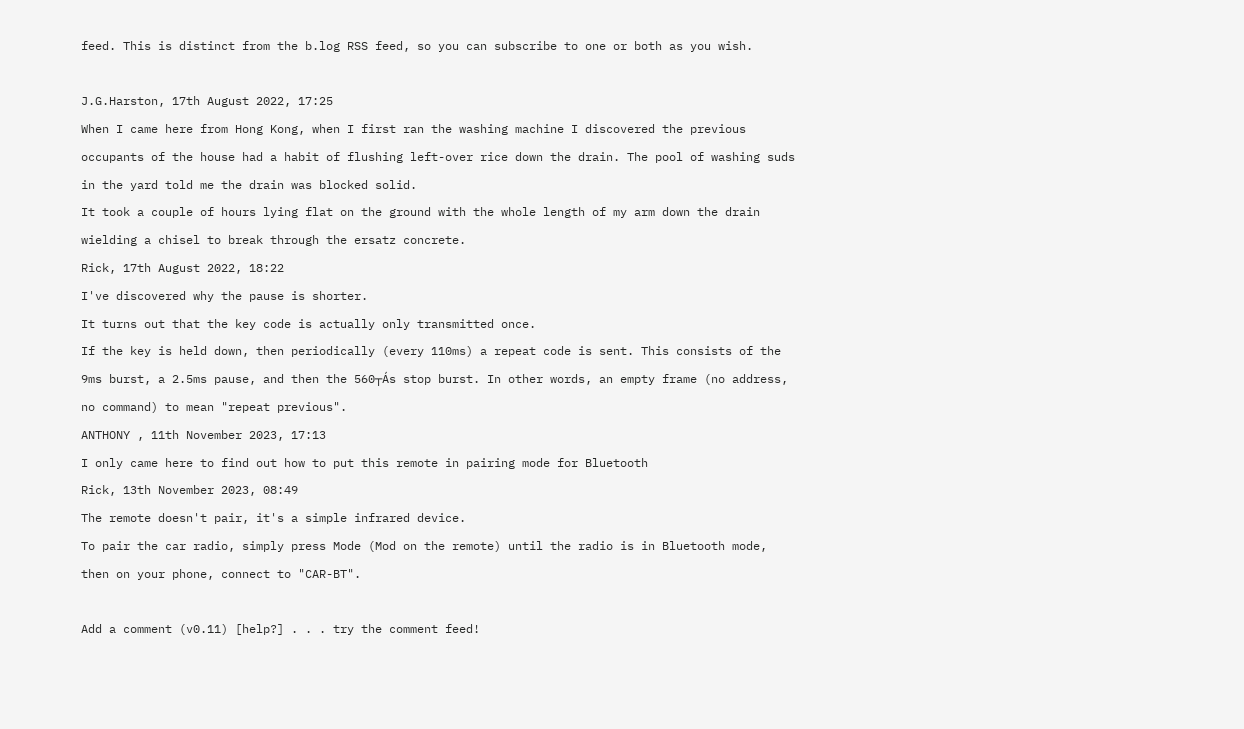feed. This is distinct from the b.log RSS feed, so you can subscribe to one or both as you wish.

J.G.Harston, 17th August 2022, 17:25
When I came here from Hong Kong, when I first ran the washing machine I discovered the previous occupants of the house had a habit of flushing left-over rice down the drain. The pool of washing suds in the yard told me the drain was blocked solid.
It took a couple of hours lying flat on the ground with the whole length of my arm down the drain wielding a chisel to break through the ersatz concrete.
Rick, 17th August 2022, 18:22
I've discovered why the pause is shorter.
It turns out that the key code is actually only transmitted once.
If the key is held down, then periodically (every 110ms) a repeat code is sent. This consists of the 9ms burst, a 2.5ms pause, and then the 560┬Ás stop burst. In other words, an empty frame (no address, no command) to mean "repeat previous".
ANTHONY , 11th November 2023, 17:13
I only came here to find out how to put this remote in pairing mode for Bluetooth
Rick, 13th November 2023, 08:49
The remote doesn't pair, it's a simple infrared device.
To pair the car radio, simply press Mode (Mod on the remote) until the radio is in Bluetooth mode, then on your phone, connect to "CAR-BT".

Add a comment (v0.11) [help?] . . . try the comment feed!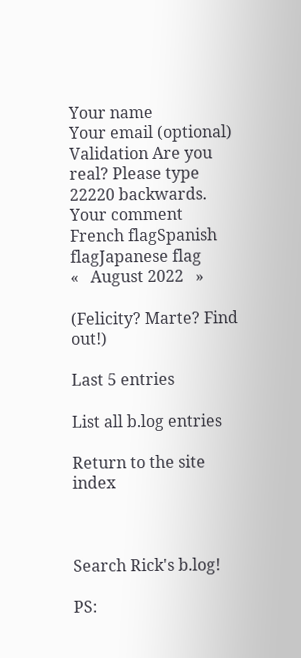Your name
Your email (optional)
Validation Are you real? Please type 22220 backwards.
Your comment
French flagSpanish flagJapanese flag
«   August 2022   »

(Felicity? Marte? Find out!)

Last 5 entries

List all b.log entries

Return to the site index



Search Rick's b.log!

PS: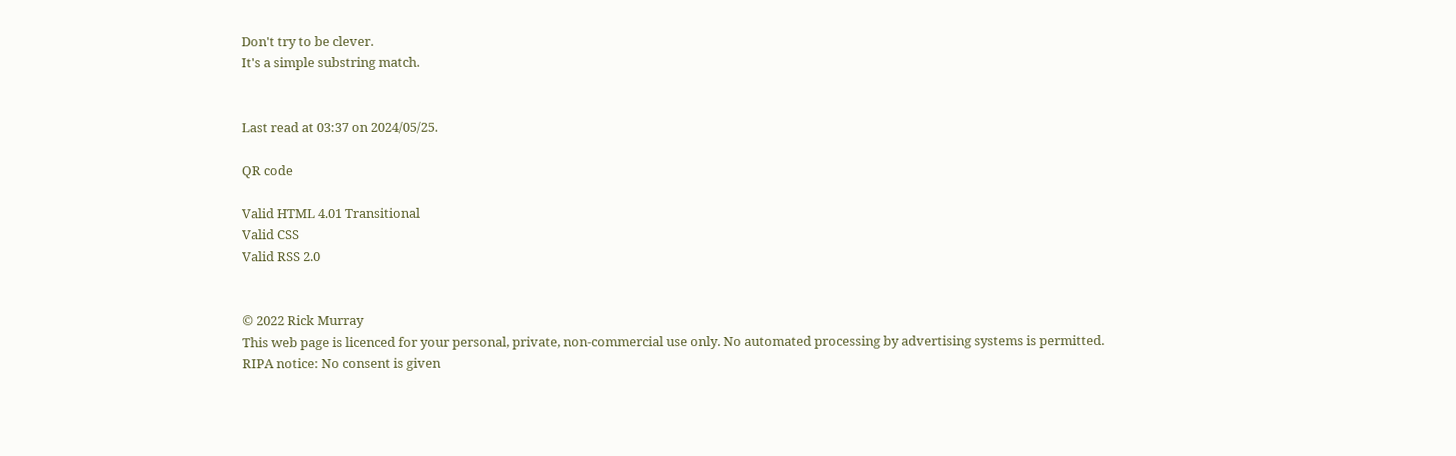Don't try to be clever.
It's a simple substring match.


Last read at 03:37 on 2024/05/25.

QR code

Valid HTML 4.01 Transitional
Valid CSS
Valid RSS 2.0


© 2022 Rick Murray
This web page is licenced for your personal, private, non-commercial use only. No automated processing by advertising systems is permitted.
RIPA notice: No consent is given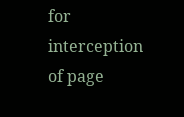for interception of page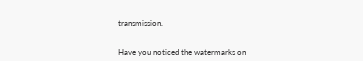transmission.


Have you noticed the watermarks on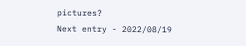pictures?
Next entry - 2022/08/19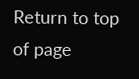Return to top of page